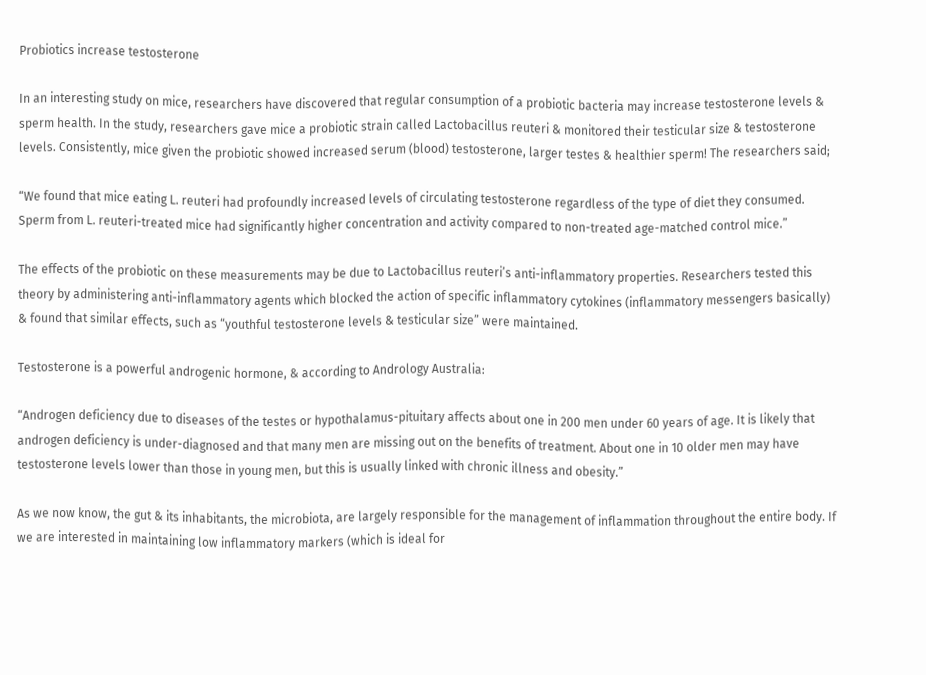Probiotics increase testosterone

In an interesting study on mice, researchers have discovered that regular consumption of a probiotic bacteria may increase testosterone levels & sperm health. In the study, researchers gave mice a probiotic strain called Lactobacillus reuteri & monitored their testicular size & testosterone levels. Consistently, mice given the probiotic showed increased serum (blood) testosterone, larger testes & healthier sperm! The researchers said;

“We found that mice eating L. reuteri had profoundly increased levels of circulating testosterone regardless of the type of diet they consumed. Sperm from L. reuteri-treated mice had significantly higher concentration and activity compared to non-treated age-matched control mice.”

The effects of the probiotic on these measurements may be due to Lactobacillus reuteri’s anti-inflammatory properties. Researchers tested this theory by administering anti-inflammatory agents which blocked the action of specific inflammatory cytokines (inflammatory messengers basically) & found that similar effects, such as “youthful testosterone levels & testicular size” were maintained.

Testosterone is a powerful androgenic hormone, & according to Andrology Australia:

“Androgen deficiency due to diseases of the testes or hypothalamus-pituitary affects about one in 200 men under 60 years of age. It is likely that androgen deficiency is under-diagnosed and that many men are missing out on the benefits of treatment. About one in 10 older men may have testosterone levels lower than those in young men, but this is usually linked with chronic illness and obesity.”

As we now know, the gut & its inhabitants, the microbiota, are largely responsible for the management of inflammation throughout the entire body. If we are interested in maintaining low inflammatory markers (which is ideal for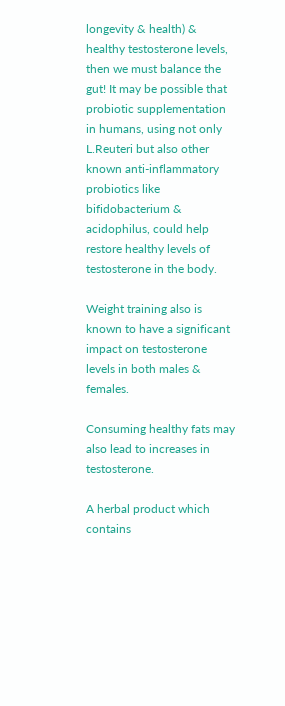longevity & health) & healthy testosterone levels, then we must balance the gut! It may be possible that probiotic supplementation in humans, using not only L.Reuteri but also other known anti-inflammatory probiotics like bifidobacterium & acidophilus, could help restore healthy levels of testosterone in the body.

Weight training also is known to have a significant impact on testosterone levels in both males & females.

Consuming healthy fats may also lead to increases in testosterone.

A herbal product which contains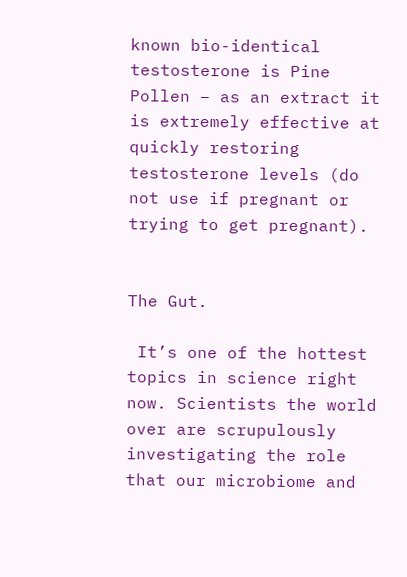known bio-identical testosterone is Pine Pollen – as an extract it is extremely effective at quickly restoring testosterone levels (do not use if pregnant or trying to get pregnant).


The Gut.

 It’s one of the hottest topics in science right now. Scientists the world over are scrupulously investigating the role that our microbiome and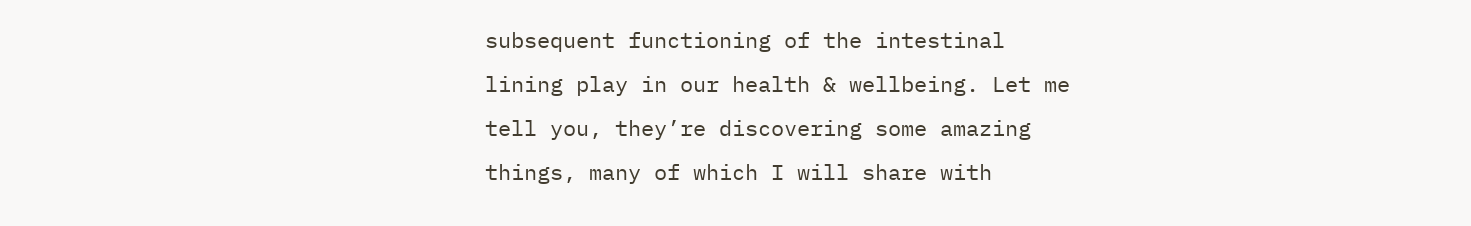subsequent functioning of the intestinal lining play in our health & wellbeing. Let me tell you, they’re discovering some amazing things, many of which I will share with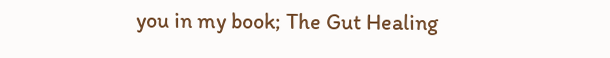you in my book; The Gut Healing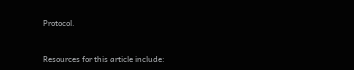Protocol.


Resources for this article include: